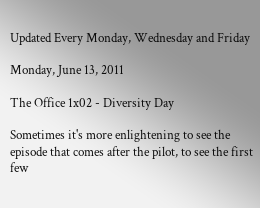Updated Every Monday, Wednesday and Friday

Monday, June 13, 2011

The Office 1x02 - Diversity Day

Sometimes it's more enlightening to see the episode that comes after the pilot, to see the first few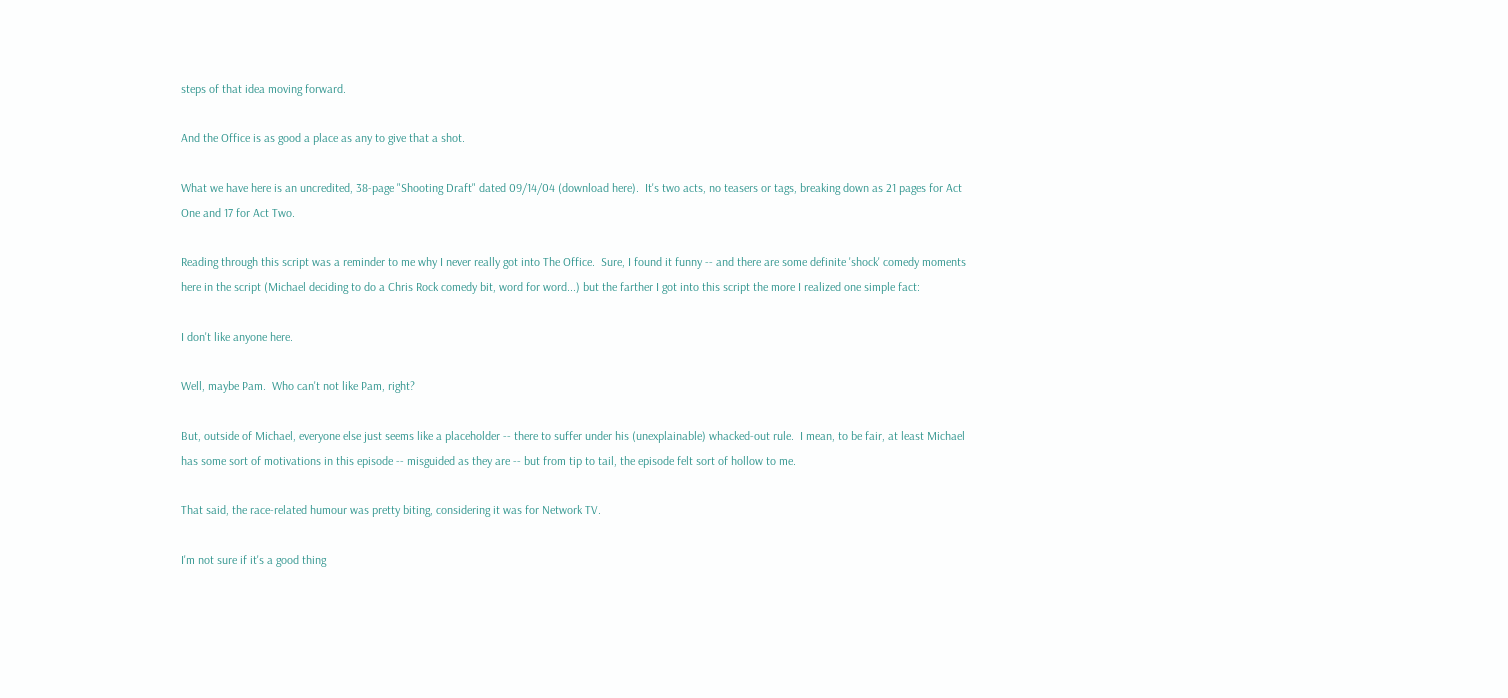steps of that idea moving forward.

And the Office is as good a place as any to give that a shot.

What we have here is an uncredited, 38-page "Shooting Draft" dated 09/14/04 (download here).  It's two acts, no teasers or tags, breaking down as 21 pages for Act One and 17 for Act Two.

Reading through this script was a reminder to me why I never really got into The Office.  Sure, I found it funny -- and there are some definite 'shock' comedy moments here in the script (Michael deciding to do a Chris Rock comedy bit, word for word...) but the farther I got into this script the more I realized one simple fact:

I don't like anyone here.

Well, maybe Pam.  Who can't not like Pam, right?

But, outside of Michael, everyone else just seems like a placeholder -- there to suffer under his (unexplainable) whacked-out rule.  I mean, to be fair, at least Michael has some sort of motivations in this episode -- misguided as they are -- but from tip to tail, the episode felt sort of hollow to me.

That said, the race-related humour was pretty biting, considering it was for Network TV.

I'm not sure if it's a good thing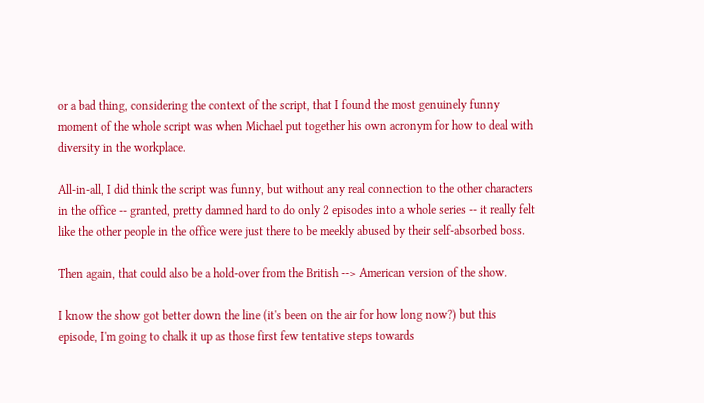or a bad thing, considering the context of the script, that I found the most genuinely funny moment of the whole script was when Michael put together his own acronym for how to deal with diversity in the workplace.

All-in-all, I did think the script was funny, but without any real connection to the other characters in the office -- granted, pretty damned hard to do only 2 episodes into a whole series -- it really felt like the other people in the office were just there to be meekly abused by their self-absorbed boss.

Then again, that could also be a hold-over from the British --> American version of the show.

I know the show got better down the line (it's been on the air for how long now?) but this episode, I'm going to chalk it up as those first few tentative steps towards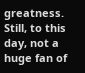greatness.  Still, to this day, not a huge fan of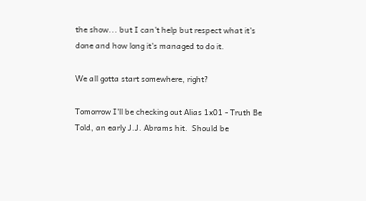the show... but I can't help but respect what it's done and how long it's managed to do it.

We all gotta start somewhere, right?

Tomorrow I'll be checking out Alias 1x01 - Truth Be Told, an early J.J. Abrams hit.  Should be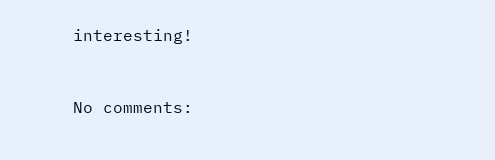interesting!


No comments: